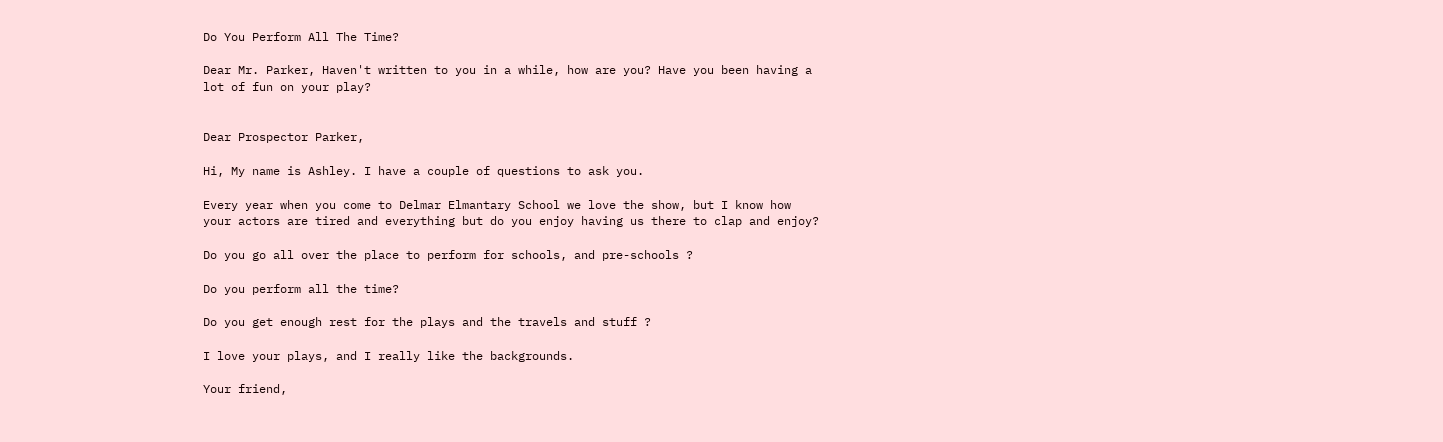Do You Perform All The Time?

Dear Mr. Parker, Haven't written to you in a while, how are you? Have you been having a lot of fun on your play?


Dear Prospector Parker,

Hi, My name is Ashley. I have a couple of questions to ask you.

Every year when you come to Delmar Elmantary School we love the show, but I know how your actors are tired and everything but do you enjoy having us there to clap and enjoy?

Do you go all over the place to perform for schools, and pre-schools ?

Do you perform all the time?

Do you get enough rest for the plays and the travels and stuff ?

I love your plays, and I really like the backgrounds.

Your friend,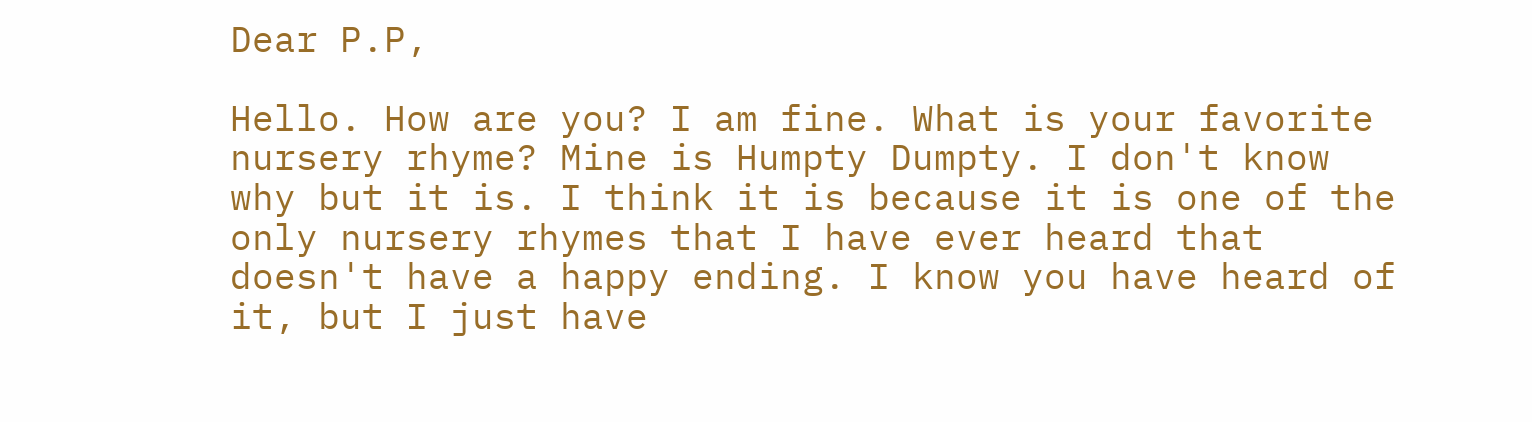Dear P.P,

Hello. How are you? I am fine. What is your favorite nursery rhyme? Mine is Humpty Dumpty. I don't know why but it is. I think it is because it is one of the only nursery rhymes that I have ever heard that doesn't have a happy ending. I know you have heard of it, but I just have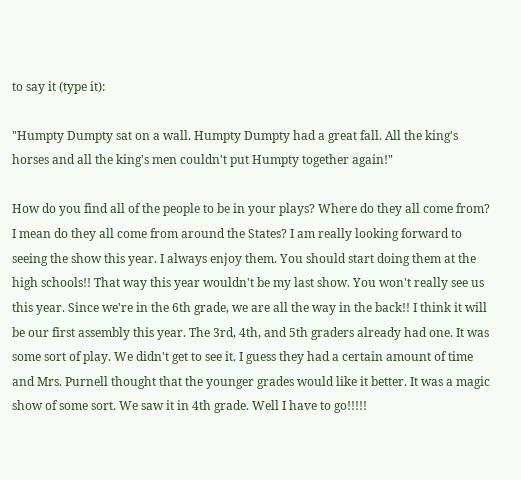to say it (type it):

"Humpty Dumpty sat on a wall. Humpty Dumpty had a great fall. All the king's horses and all the king's men couldn't put Humpty together again!"

How do you find all of the people to be in your plays? Where do they all come from? I mean do they all come from around the States? I am really looking forward to seeing the show this year. I always enjoy them. You should start doing them at the high schools!! That way this year wouldn't be my last show. You won't really see us this year. Since we're in the 6th grade, we are all the way in the back!! I think it will be our first assembly this year. The 3rd, 4th, and 5th graders already had one. It was some sort of play. We didn't get to see it. I guess they had a certain amount of time and Mrs. Purnell thought that the younger grades would like it better. It was a magic show of some sort. We saw it in 4th grade. Well I have to go!!!!!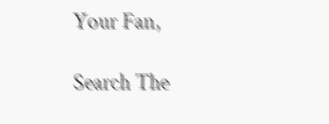Your Fan,

Search The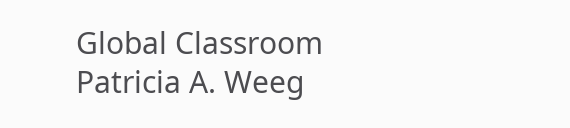Global Classroom
Patricia A. Weeg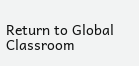Return to Global Classroom